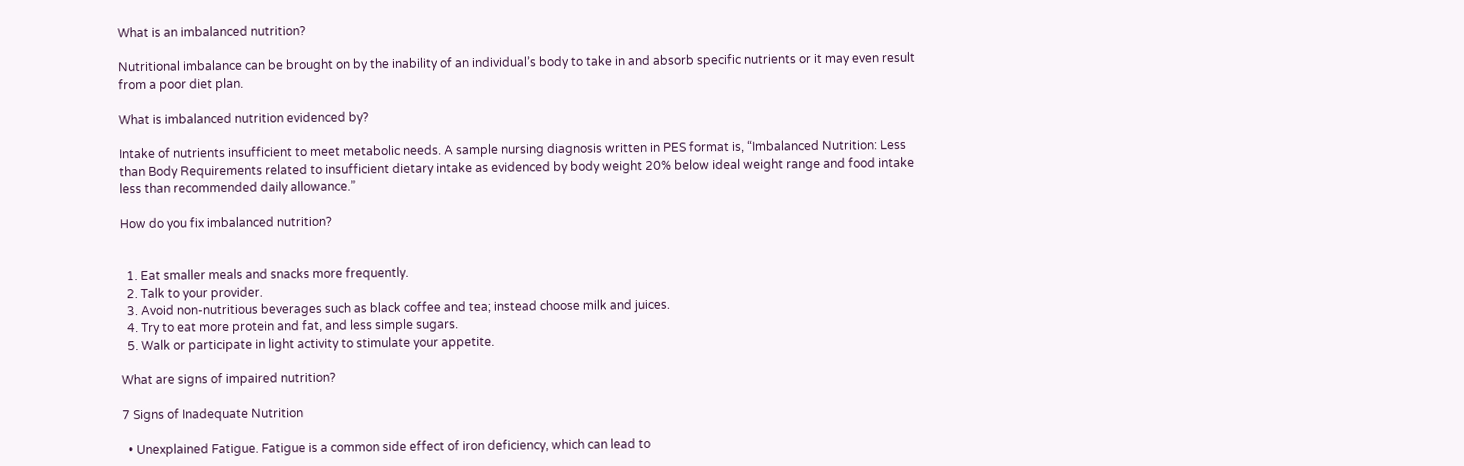What is an imbalanced nutrition?

Nutritional imbalance can be brought on by the inability of an individual’s body to take in and absorb specific nutrients or it may even result from a poor diet plan.

What is imbalanced nutrition evidenced by?

Intake of nutrients insufficient to meet metabolic needs. A sample nursing diagnosis written in PES format is, “Imbalanced Nutrition: Less than Body Requirements related to insufficient dietary intake as evidenced by body weight 20% below ideal weight range and food intake less than recommended daily allowance.”

How do you fix imbalanced nutrition?


  1. Eat smaller meals and snacks more frequently.
  2. Talk to your provider.
  3. Avoid non-nutritious beverages such as black coffee and tea; instead choose milk and juices.
  4. Try to eat more protein and fat, and less simple sugars.
  5. Walk or participate in light activity to stimulate your appetite.

What are signs of impaired nutrition?

7 Signs of Inadequate Nutrition

  • Unexplained Fatigue. Fatigue is a common side effect of iron deficiency, which can lead to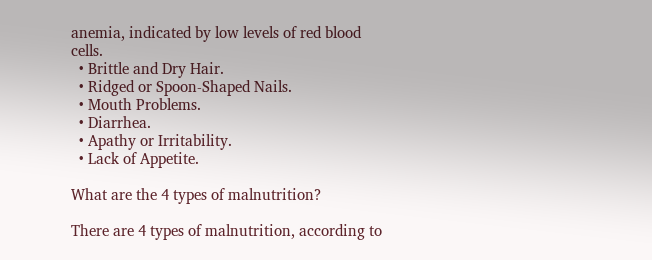anemia, indicated by low levels of red blood cells.
  • Brittle and Dry Hair.
  • Ridged or Spoon-Shaped Nails.
  • Mouth Problems.
  • Diarrhea.
  • Apathy or Irritability.
  • Lack of Appetite.

What are the 4 types of malnutrition?

There are 4 types of malnutrition, according to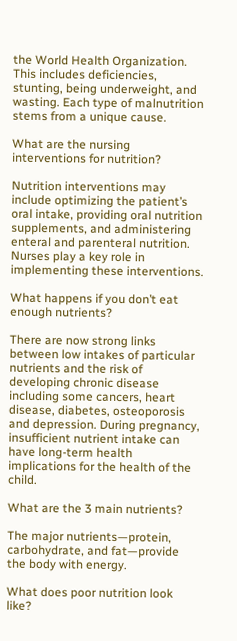the World Health Organization. This includes deficiencies, stunting, being underweight, and wasting. Each type of malnutrition stems from a unique cause.

What are the nursing interventions for nutrition?

Nutrition interventions may include optimizing the patient’s oral intake, providing oral nutrition supplements, and administering enteral and parenteral nutrition. Nurses play a key role in implementing these interventions.

What happens if you don’t eat enough nutrients?

There are now strong links between low intakes of particular nutrients and the risk of developing chronic disease including some cancers, heart disease, diabetes, osteoporosis and depression. During pregnancy, insufficient nutrient intake can have long-term health implications for the health of the child.

What are the 3 main nutrients?

The major nutrients—protein, carbohydrate, and fat—provide the body with energy.

What does poor nutrition look like?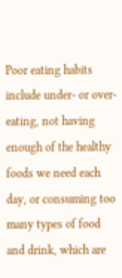Poor eating habits include under- or over-eating, not having enough of the healthy foods we need each day, or consuming too many types of food and drink, which are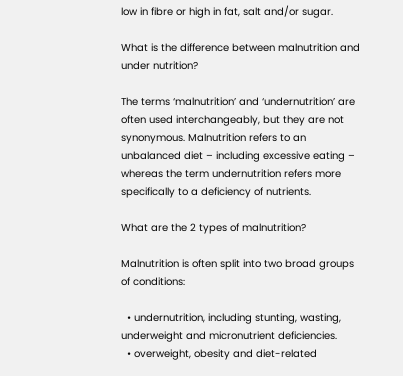low in fibre or high in fat, salt and/or sugar.

What is the difference between malnutrition and under nutrition?

The terms ‘malnutrition’ and ‘undernutrition’ are often used interchangeably, but they are not synonymous. Malnutrition refers to an unbalanced diet – including excessive eating – whereas the term undernutrition refers more specifically to a deficiency of nutrients.

What are the 2 types of malnutrition?

Malnutrition is often split into two broad groups of conditions:

  • undernutrition, including stunting, wasting, underweight and micronutrient deficiencies.
  • overweight, obesity and diet-related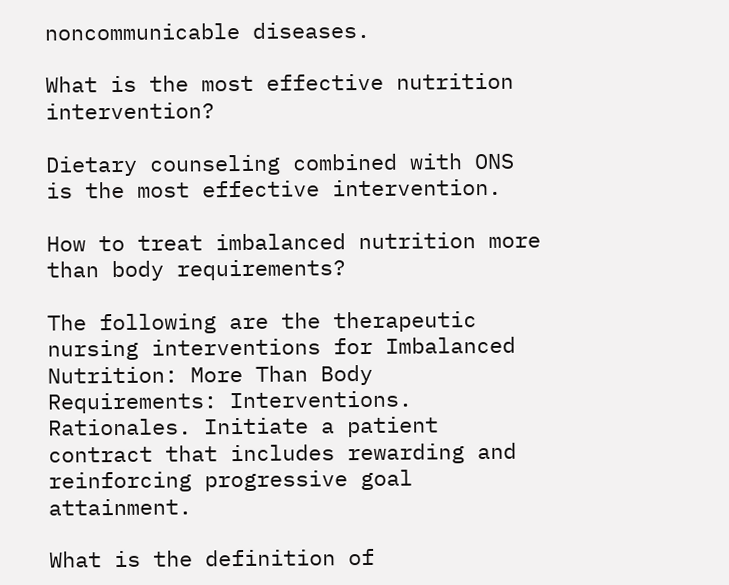noncommunicable diseases.

What is the most effective nutrition intervention?

Dietary counseling combined with ONS is the most effective intervention.

How to treat imbalanced nutrition more than body requirements?

The following are the therapeutic nursing interventions for Imbalanced Nutrition: More Than Body Requirements: Interventions. Rationales. Initiate a patient contract that includes rewarding and reinforcing progressive goal attainment.

What is the definition of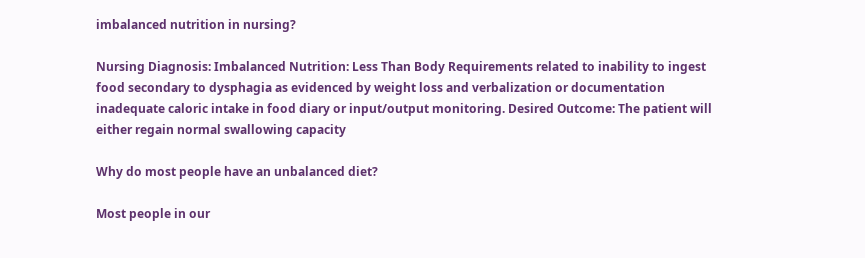imbalanced nutrition in nursing?

Nursing Diagnosis: Imbalanced Nutrition: Less Than Body Requirements related to inability to ingest food secondary to dysphagia as evidenced by weight loss and verbalization or documentation inadequate caloric intake in food diary or input/output monitoring. Desired Outcome: The patient will either regain normal swallowing capacity

Why do most people have an unbalanced diet?

Most people in our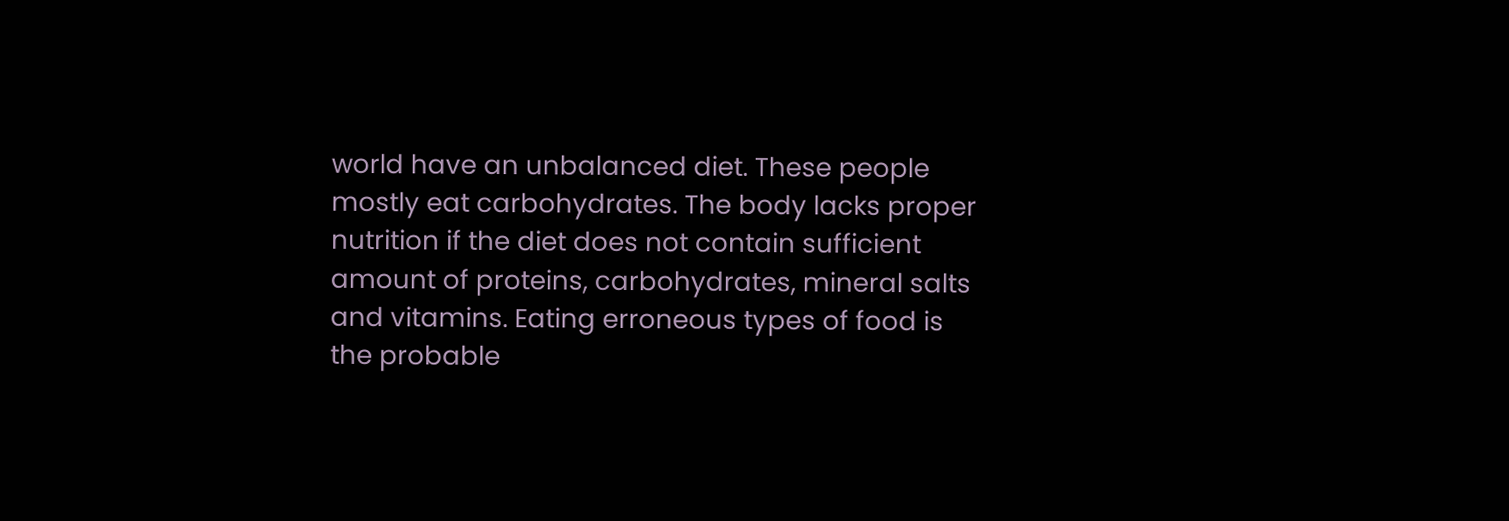world have an unbalanced diet. These people mostly eat carbohydrates. The body lacks proper nutrition if the diet does not contain sufficient amount of proteins, carbohydrates, mineral salts and vitamins. Eating erroneous types of food is the probable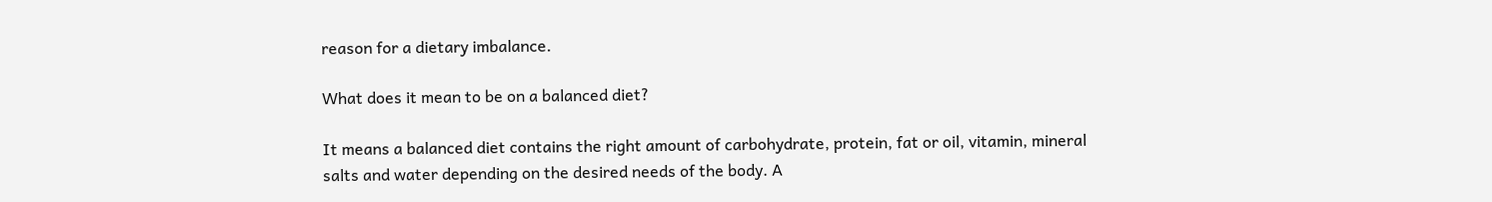reason for a dietary imbalance.

What does it mean to be on a balanced diet?

It means a balanced diet contains the right amount of carbohydrate, protein, fat or oil, vitamin, mineral salts and water depending on the desired needs of the body. A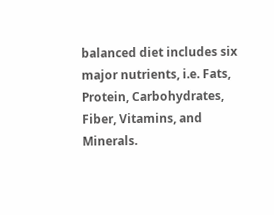balanced diet includes six major nutrients, i.e. Fats, Protein, Carbohydrates, Fiber, Vitamins, and Minerals.